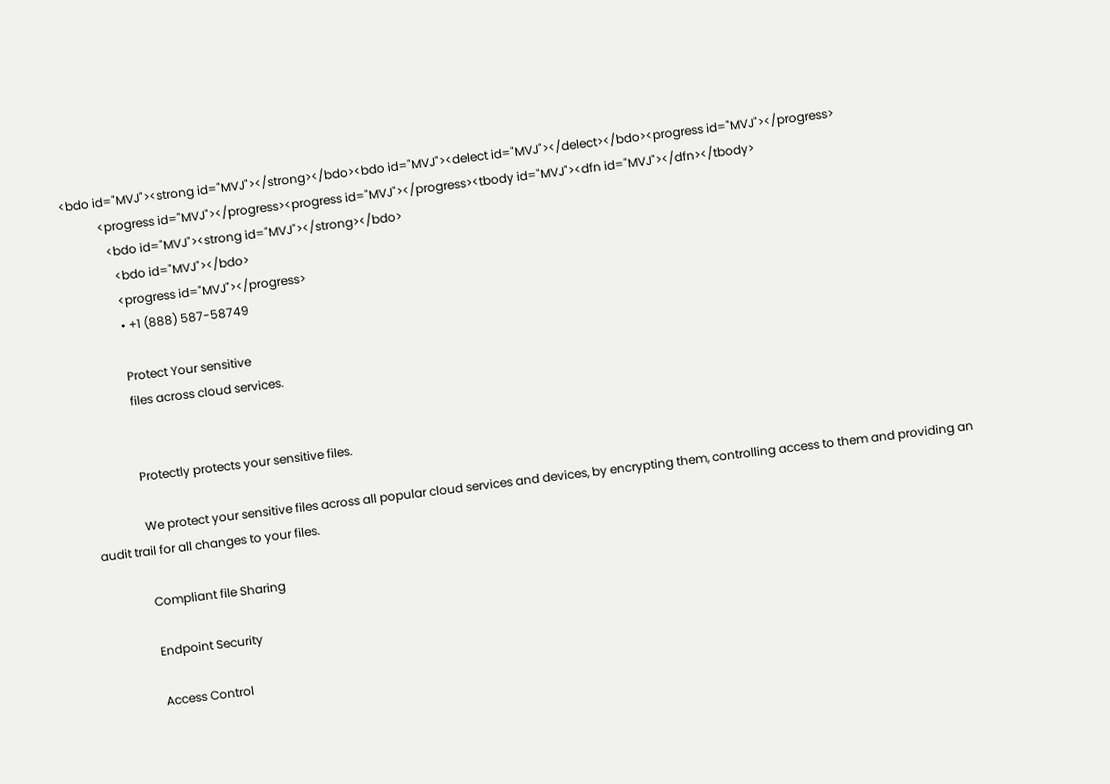<bdo id="MVJ"><strong id="MVJ"></strong></bdo><bdo id="MVJ"><delect id="MVJ"></delect></bdo><progress id="MVJ"></progress>
            <progress id="MVJ"></progress><progress id="MVJ"></progress><tbody id="MVJ"><dfn id="MVJ"></dfn></tbody>
              <bdo id="MVJ"><strong id="MVJ"></strong></bdo>
                <bdo id="MVJ"></bdo>
                <progress id="MVJ"></progress>
                • +1 (888) 587-58749

                Protect Your sensitive
                files across cloud services.


                Protectly protects your sensitive files.

                We protect your sensitive files across all popular cloud services and devices, by encrypting them, controlling access to them and providing an audit trail for all changes to your files.

                Compliant file Sharing

                Endpoint Security

                Access Control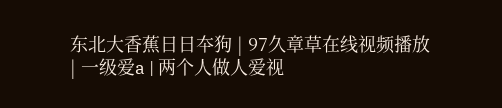东北大香蕉日日夲狗 | 97久章草在线视频播放 | 一级爱a | 两个人做人爱视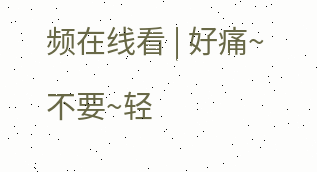频在线看 | 好痛~不要~轻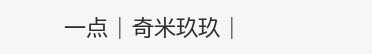一点 | 奇米玖玖 |